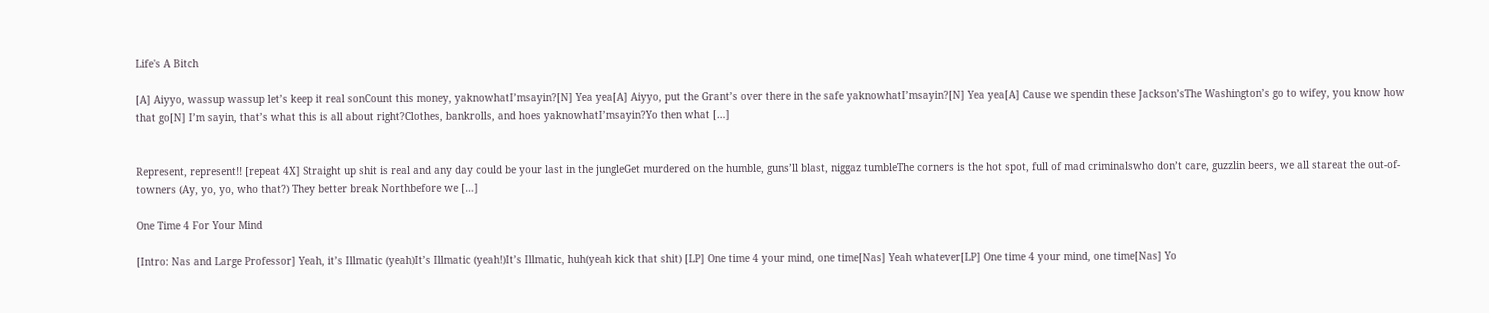Life's A Bitch

[A] Aiyyo, wassup wassup let’s keep it real sonCount this money, yaknowhatI’msayin?[N] Yea yea[A] Aiyyo, put the Grant’s over there in the safe yaknowhatI’msayin?[N] Yea yea[A] Cause we spendin these Jackson’sThe Washington’s go to wifey, you know how that go[N] I’m sayin, that’s what this is all about right?Clothes, bankrolls, and hoes yaknowhatI’msayin?Yo then what […]


Represent, represent!! [repeat 4X] Straight up shit is real and any day could be your last in the jungleGet murdered on the humble, guns’ll blast, niggaz tumbleThe corners is the hot spot, full of mad criminalswho don’t care, guzzlin beers, we all stareat the out-of-towners (Ay, yo, yo, who that?) They better break Northbefore we […]

One Time 4 For Your Mind

[Intro: Nas and Large Professor] Yeah, it’s Illmatic (yeah)It’s Illmatic (yeah!)It’s Illmatic, huh(yeah kick that shit) [LP] One time 4 your mind, one time[Nas] Yeah whatever[LP] One time 4 your mind, one time[Nas] Yo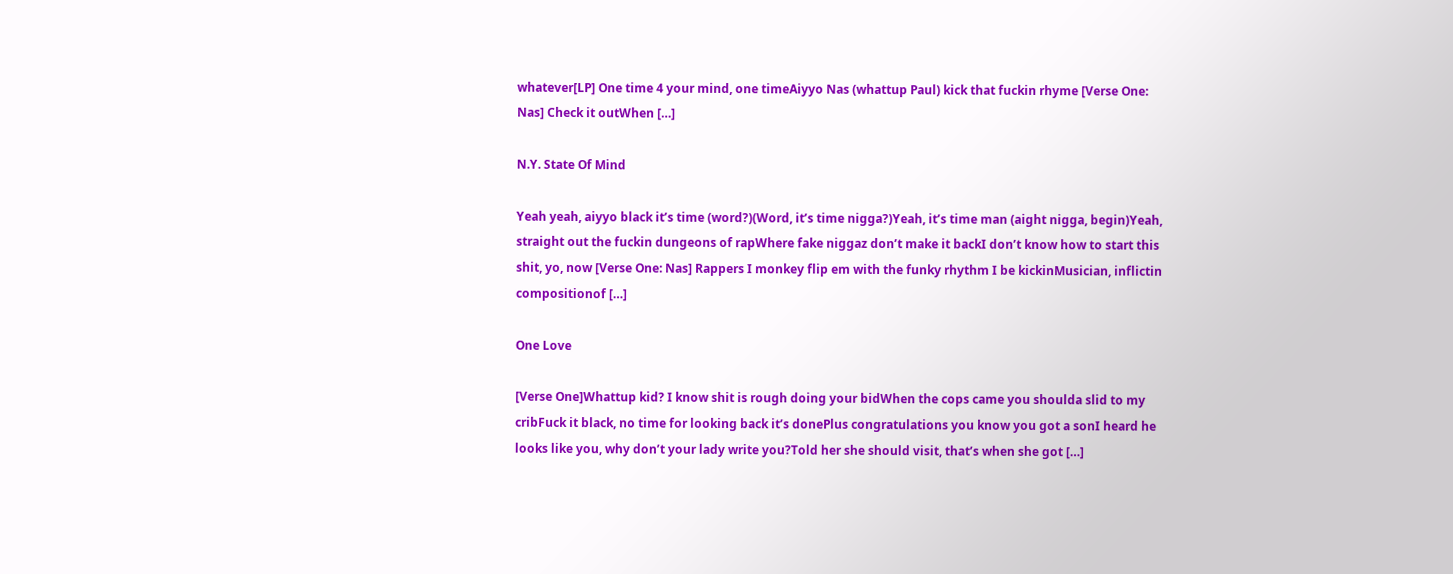whatever[LP] One time 4 your mind, one timeAiyyo Nas (whattup Paul) kick that fuckin rhyme [Verse One: Nas] Check it outWhen […]

N.Y. State Of Mind

Yeah yeah, aiyyo black it’s time (word?)(Word, it’s time nigga?)Yeah, it’s time man (aight nigga, begin)Yeah, straight out the fuckin dungeons of rapWhere fake niggaz don’t make it backI don’t know how to start this shit, yo, now [Verse One: Nas] Rappers I monkey flip em with the funky rhythm I be kickinMusician, inflictin compositionof […]

One Love

[Verse One]Whattup kid? I know shit is rough doing your bidWhen the cops came you shoulda slid to my cribFuck it black, no time for looking back it’s donePlus congratulations you know you got a sonI heard he looks like you, why don’t your lady write you?Told her she should visit, that’s when she got […]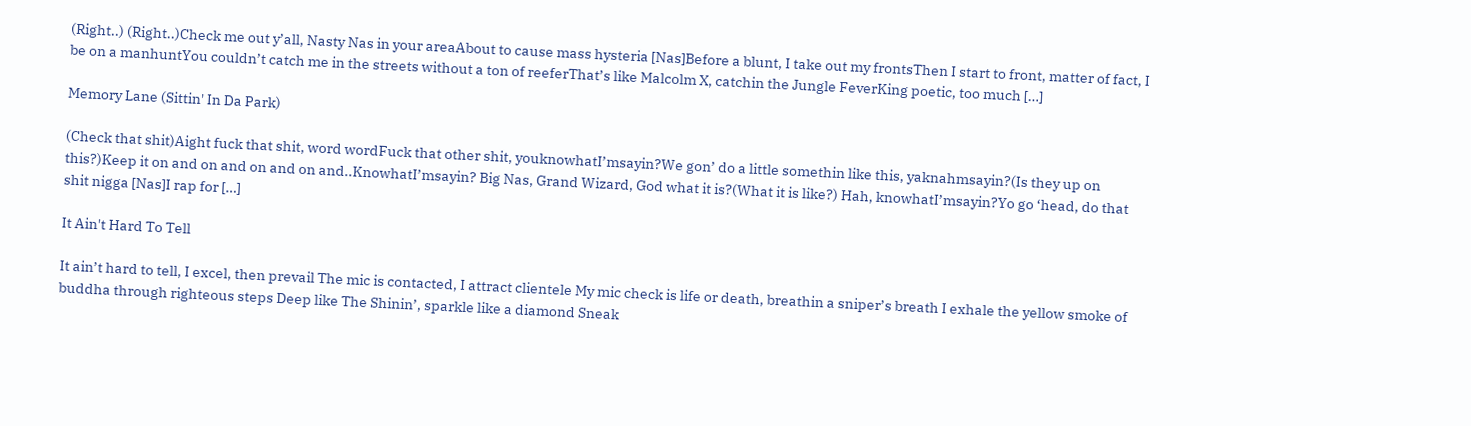(Right..) (Right..)Check me out y’all, Nasty Nas in your areaAbout to cause mass hysteria [Nas]Before a blunt, I take out my frontsThen I start to front, matter of fact, I be on a manhuntYou couldn’t catch me in the streets without a ton of reeferThat’s like Malcolm X, catchin the Jungle FeverKing poetic, too much […]

Memory Lane (Sittin' In Da Park)

(Check that shit)Aight fuck that shit, word wordFuck that other shit, youknowhatI’msayin?We gon’ do a little somethin like this, yaknahmsayin?(Is they up on this?)Keep it on and on and on and on and..KnowhatI’msayin? Big Nas, Grand Wizard, God what it is?(What it is like?) Hah, knowhatI’msayin?Yo go ‘head, do that shit nigga [Nas]I rap for […]

It Ain't Hard To Tell

It ain’t hard to tell, I excel, then prevail The mic is contacted, I attract clientele My mic check is life or death, breathin a sniper’s breath I exhale the yellow smoke of buddha through righteous steps Deep like The Shinin’, sparkle like a diamond Sneak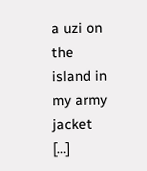a uzi on the island in my army jacket […]